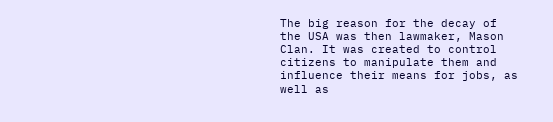The big reason for the decay of the USA was then lawmaker, Mason Clan. It was created to control citizens to manipulate them and influence their means for jobs, as well as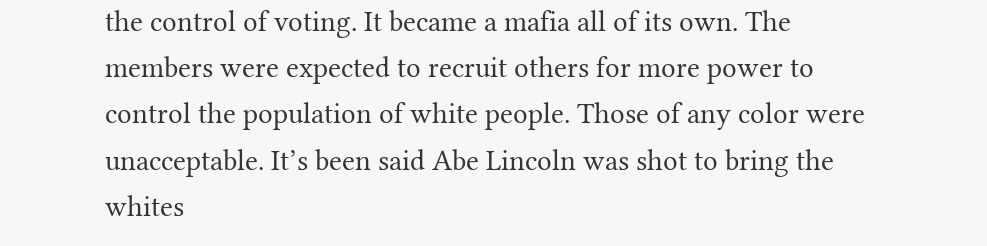the control of voting. It became a mafia all of its own. The members were expected to recruit others for more power to control the population of white people. Those of any color were unacceptable. It’s been said Abe Lincoln was shot to bring the whites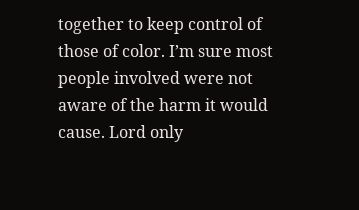together to keep control of those of color. I’m sure most people involved were not aware of the harm it would cause. Lord only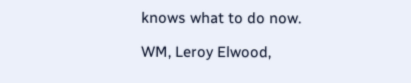knows what to do now.

WM, Leroy Elwood,